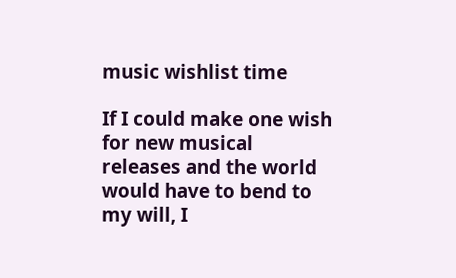music wishlist time

If I could make one wish for new musical releases and the world would have to bend to my will, I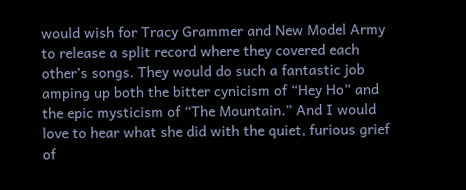would wish for Tracy Grammer and New Model Army to release a split record where they covered each other’s songs. They would do such a fantastic job amping up both the bitter cynicism of “Hey Ho” and the epic mysticism of “The Mountain.” And I would love to hear what she did with the quiet, furious grief of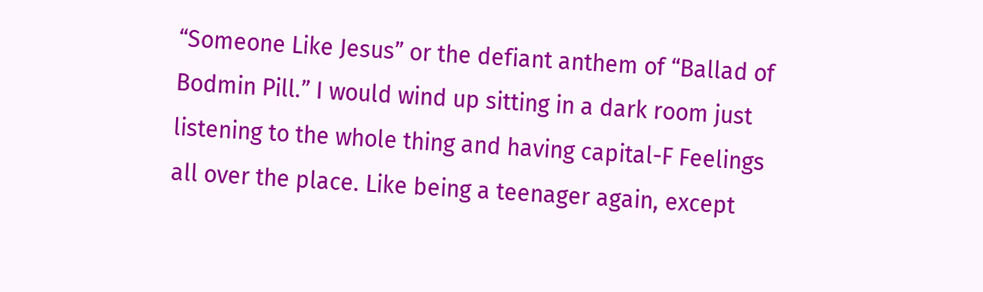“Someone Like Jesus” or the defiant anthem of “Ballad of Bodmin Pill.” I would wind up sitting in a dark room just listening to the whole thing and having capital-F Feelings all over the place. Like being a teenager again, except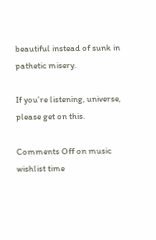beautiful instead of sunk in pathetic misery.

If you’re listening, universe, please get on this.

Comments Off on music wishlist time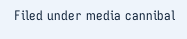Filed under media cannibal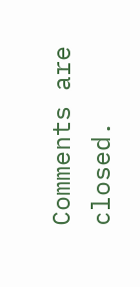Comments are closed.